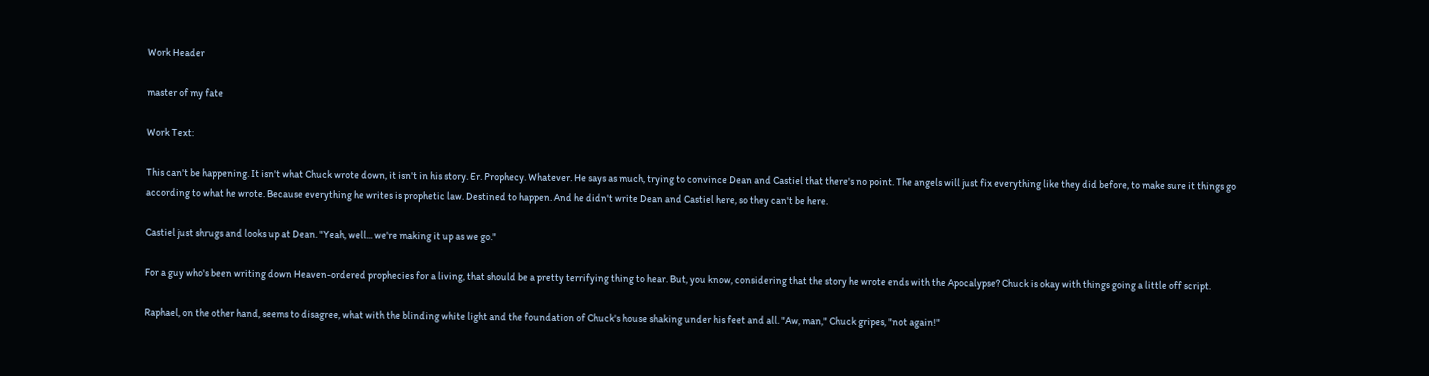Work Header

master of my fate

Work Text:

This can't be happening. It isn't what Chuck wrote down, it isn't in his story. Er. Prophecy. Whatever. He says as much, trying to convince Dean and Castiel that there's no point. The angels will just fix everything like they did before, to make sure it things go according to what he wrote. Because everything he writes is prophetic law. Destined to happen. And he didn't write Dean and Castiel here, so they can't be here.

Castiel just shrugs and looks up at Dean. "Yeah, well... we're making it up as we go."

For a guy who's been writing down Heaven-ordered prophecies for a living, that should be a pretty terrifying thing to hear. But, you know, considering that the story he wrote ends with the Apocalypse? Chuck is okay with things going a little off script.

Raphael, on the other hand, seems to disagree, what with the blinding white light and the foundation of Chuck's house shaking under his feet and all. "Aw, man," Chuck gripes, "not again!"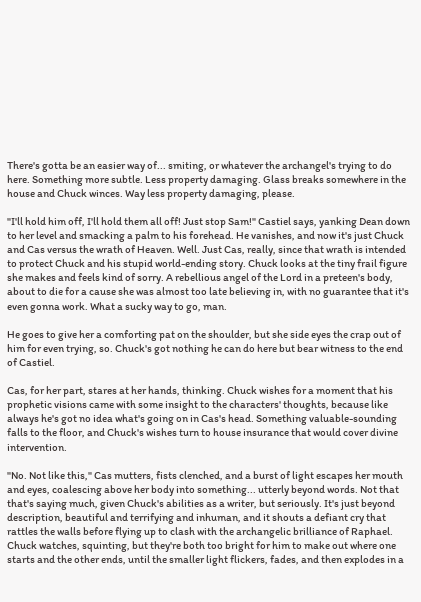There's gotta be an easier way of... smiting, or whatever the archangel's trying to do here. Something more subtle. Less property damaging. Glass breaks somewhere in the house and Chuck winces. Way less property damaging, please.

"I'll hold him off, I'll hold them all off! Just stop Sam!" Castiel says, yanking Dean down to her level and smacking a palm to his forehead. He vanishes, and now it's just Chuck and Cas versus the wrath of Heaven. Well. Just Cas, really, since that wrath is intended to protect Chuck and his stupid world-ending story. Chuck looks at the tiny frail figure she makes and feels kind of sorry. A rebellious angel of the Lord in a preteen's body, about to die for a cause she was almost too late believing in, with no guarantee that it's even gonna work. What a sucky way to go, man.

He goes to give her a comforting pat on the shoulder, but she side eyes the crap out of him for even trying, so. Chuck's got nothing he can do here but bear witness to the end of Castiel.

Cas, for her part, stares at her hands, thinking. Chuck wishes for a moment that his prophetic visions came with some insight to the characters' thoughts, because like always he's got no idea what's going on in Cas's head. Something valuable-sounding falls to the floor, and Chuck's wishes turn to house insurance that would cover divine intervention.

"No. Not like this," Cas mutters, fists clenched, and a burst of light escapes her mouth and eyes, coalescing above her body into something... utterly beyond words. Not that that's saying much, given Chuck's abilities as a writer, but seriously. It's just beyond description, beautiful and terrifying and inhuman, and it shouts a defiant cry that rattles the walls before flying up to clash with the archangelic brilliance of Raphael. Chuck watches, squinting, but they're both too bright for him to make out where one starts and the other ends, until the smaller light flickers, fades, and then explodes in a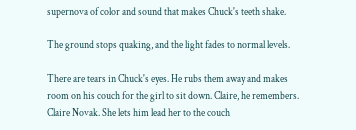supernova of color and sound that makes Chuck's teeth shake.

The ground stops quaking, and the light fades to normal levels.

There are tears in Chuck's eyes. He rubs them away and makes room on his couch for the girl to sit down. Claire, he remembers. Claire Novak. She lets him lead her to the couch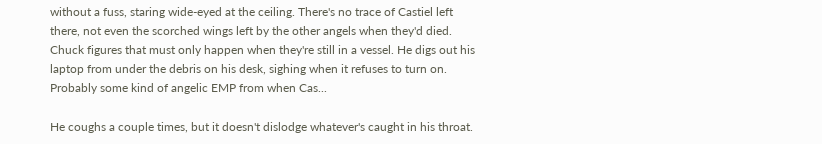without a fuss, staring wide-eyed at the ceiling. There's no trace of Castiel left there, not even the scorched wings left by the other angels when they'd died. Chuck figures that must only happen when they're still in a vessel. He digs out his laptop from under the debris on his desk, sighing when it refuses to turn on. Probably some kind of angelic EMP from when Cas...

He coughs a couple times, but it doesn't dislodge whatever's caught in his throat.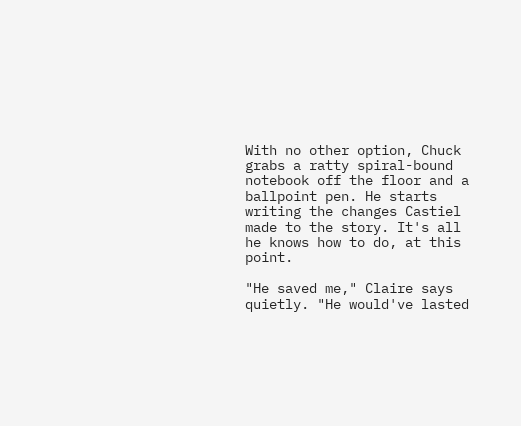With no other option, Chuck grabs a ratty spiral-bound notebook off the floor and a ballpoint pen. He starts writing the changes Castiel made to the story. It's all he knows how to do, at this point.

"He saved me," Claire says quietly. "He would've lasted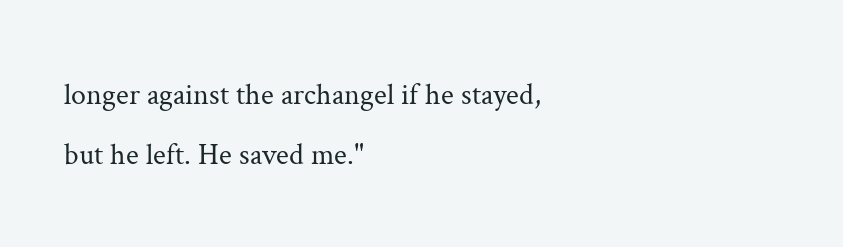longer against the archangel if he stayed, but he left. He saved me."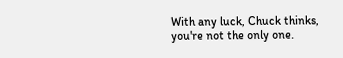With any luck, Chuck thinks, you're not the only one.